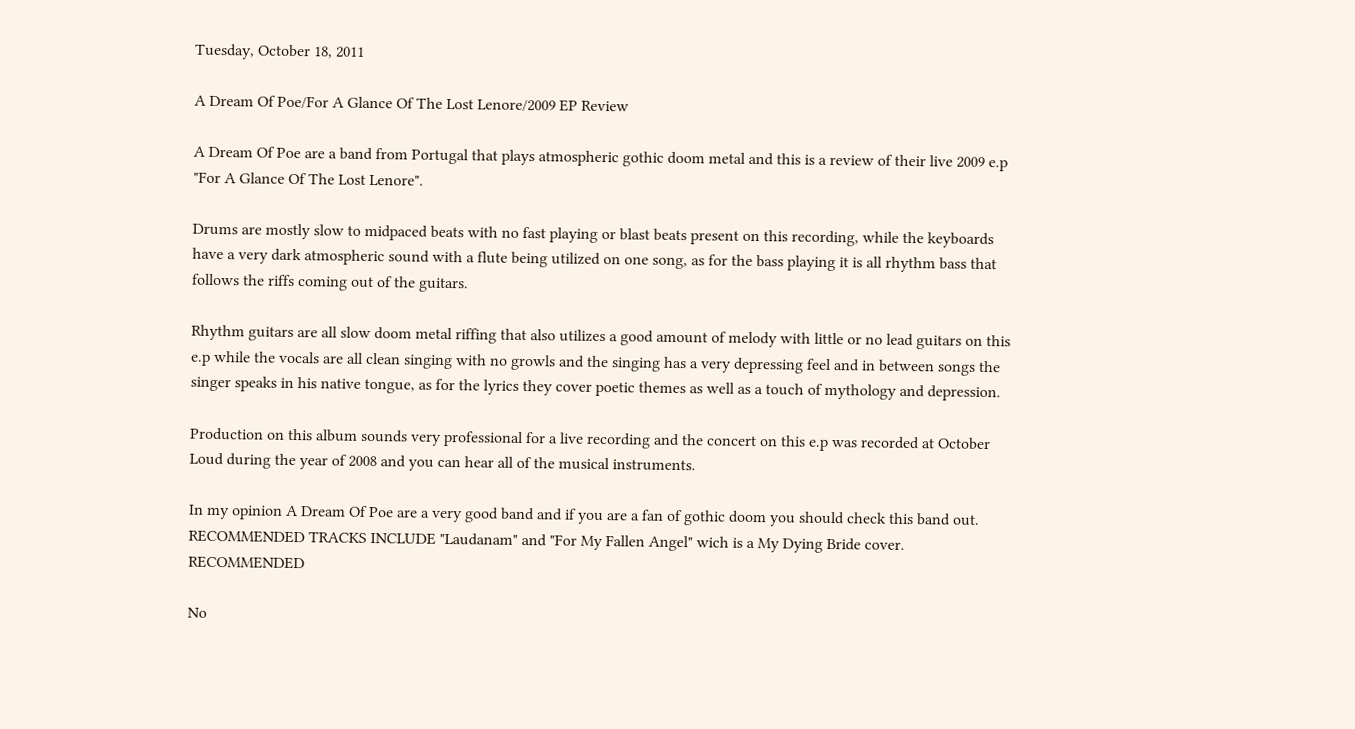Tuesday, October 18, 2011

A Dream Of Poe/For A Glance Of The Lost Lenore/2009 EP Review

A Dream Of Poe are a band from Portugal that plays atmospheric gothic doom metal and this is a review of their live 2009 e.p "For A Glance Of The Lost Lenore".

Drums are mostly slow to midpaced beats with no fast playing or blast beats present on this recording, while the keyboards have a very dark atmospheric sound with a flute being utilized on one song, as for the bass playing it is all rhythm bass that follows the riffs coming out of the guitars.

Rhythm guitars are all slow doom metal riffing that also utilizes a good amount of melody with little or no lead guitars on this e.p while the vocals are all clean singing with no growls and the singing has a very depressing feel and in between songs the singer speaks in his native tongue, as for the lyrics they cover poetic themes as well as a touch of mythology and depression.

Production on this album sounds very professional for a live recording and the concert on this e.p was recorded at October Loud during the year of 2008 and you can hear all of the musical instruments.

In my opinion A Dream Of Poe are a very good band and if you are a fan of gothic doom you should check this band out. RECOMMENDED TRACKS INCLUDE "Laudanam" and "For My Fallen Angel" wich is a My Dying Bride cover. RECOMMENDED

No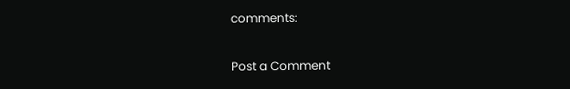comments:

Post a Comment